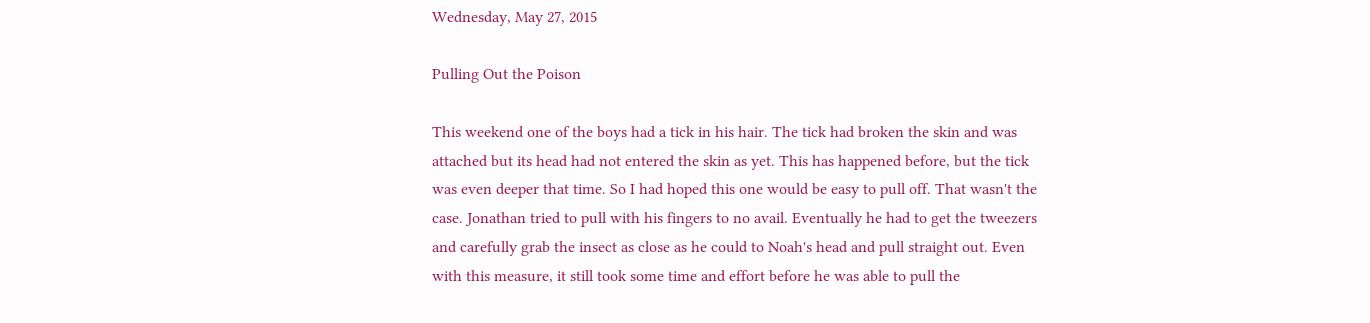Wednesday, May 27, 2015

Pulling Out the Poison

This weekend one of the boys had a tick in his hair. The tick had broken the skin and was attached but its head had not entered the skin as yet. This has happened before, but the tick was even deeper that time. So I had hoped this one would be easy to pull off. That wasn't the case. Jonathan tried to pull with his fingers to no avail. Eventually he had to get the tweezers and carefully grab the insect as close as he could to Noah's head and pull straight out. Even with this measure, it still took some time and effort before he was able to pull the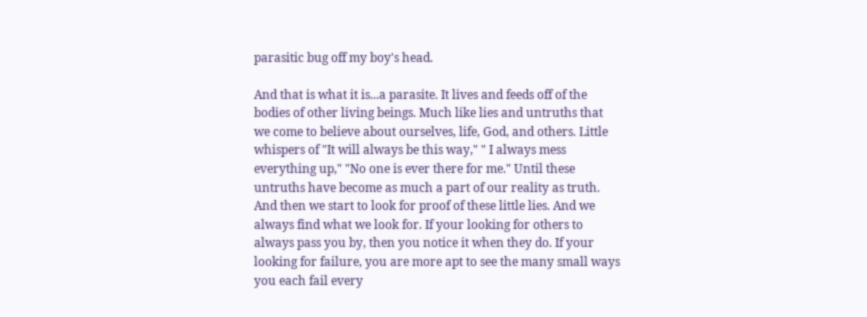parasitic bug off my boy's head.

And that is what it is...a parasite. It lives and feeds off of the bodies of other living beings. Much like lies and untruths that we come to believe about ourselves, life, God, and others. Little whispers of "It will always be this way," " I always mess everything up," "No one is ever there for me." Until these untruths have become as much a part of our reality as truth. And then we start to look for proof of these little lies. And we always find what we look for. If your looking for others to always pass you by, then you notice it when they do. If your looking for failure, you are more apt to see the many small ways you each fail every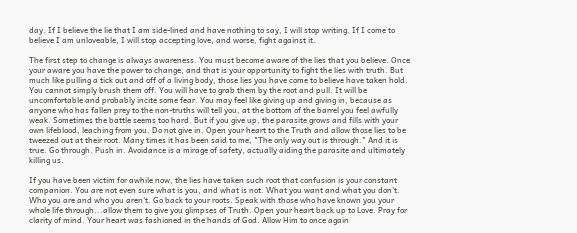day. If I believe the lie that I am side-lined and have nothing to say, I will stop writing. If I come to believe I am unloveable, I will stop accepting love, and worse, fight against it.

The first step to change is always awareness. You must become aware of the lies that you believe. Once your aware you have the power to change, and that is your opportunity to fight the lies with truth. But much like pulling a tick out and off of a living body, those lies you have come to believe have taken hold. You cannot simply brush them off. You will have to grab them by the root and pull. It will be uncomfortable and probably incite some fear. You may feel like giving up and giving in, because as anyone who has fallen prey to the non-truths will tell you, at the bottom of the barrel you feel awfully weak. Sometimes the battle seems too hard. But if you give up, the parasite grows and fills with your own lifeblood, leaching from you. Do not give in. Open your heart to the Truth and allow those lies to be tweezed out at their root. Many times it has been said to me, "The only way out is through." And it is true. Go through. Push in. Avoidance is a mirage of safety, actually aiding the parasite and ultimately killing us.

If you have been victim for awhile now, the lies have taken such root that confusion is your constant companion. You are not even sure what is you, and what is not. What you want and what you don't. Who you are and who you aren't. Go back to your roots. Speak with those who have known you your whole life through...allow them to give you glimpses of Truth. Open your heart back up to Love. Pray for clarity of mind. Your heart was fashioned in the hands of God. Allow Him to once again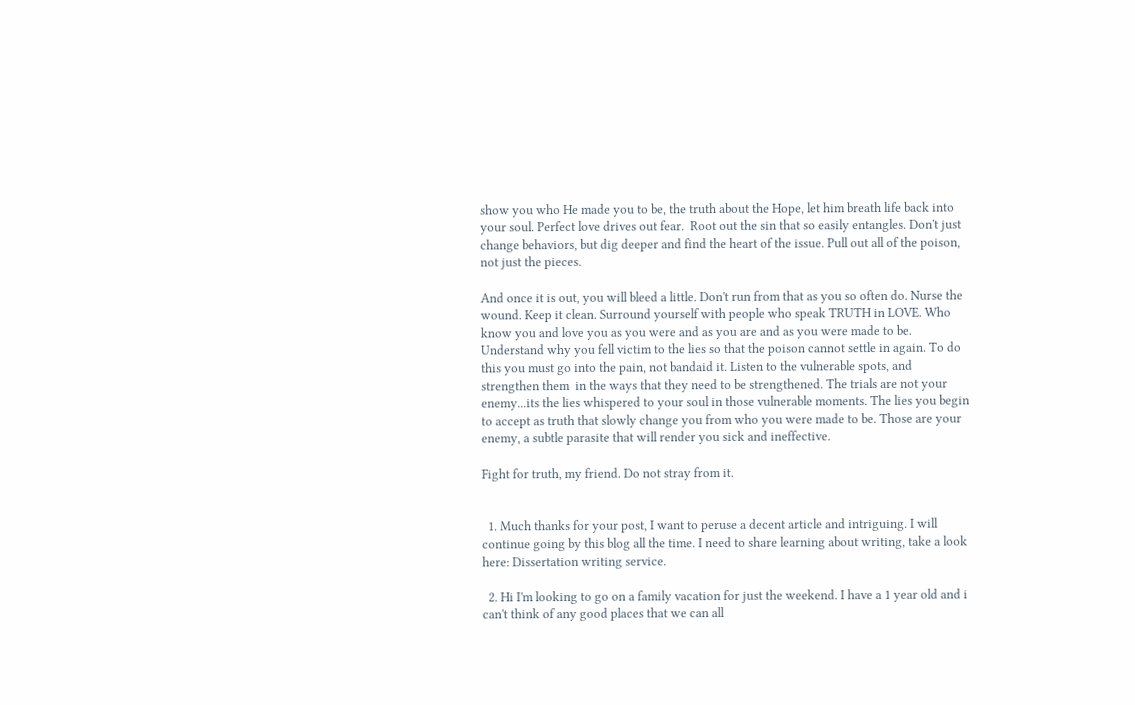show you who He made you to be, the truth about the Hope, let him breath life back into your soul. Perfect love drives out fear.  Root out the sin that so easily entangles. Don't just change behaviors, but dig deeper and find the heart of the issue. Pull out all of the poison, not just the pieces.

And once it is out, you will bleed a little. Don't run from that as you so often do. Nurse the wound. Keep it clean. Surround yourself with people who speak TRUTH in LOVE. Who know you and love you as you were and as you are and as you were made to be. Understand why you fell victim to the lies so that the poison cannot settle in again. To do this you must go into the pain, not bandaid it. Listen to the vulnerable spots, and strengthen them  in the ways that they need to be strengthened. The trials are not your enemy...its the lies whispered to your soul in those vulnerable moments. The lies you begin to accept as truth that slowly change you from who you were made to be. Those are your enemy, a subtle parasite that will render you sick and ineffective.

Fight for truth, my friend. Do not stray from it.


  1. Much thanks for your post, I want to peruse a decent article and intriguing. I will continue going by this blog all the time. I need to share learning about writing, take a look here: Dissertation writing service.

  2. Hi I'm looking to go on a family vacation for just the weekend. I have a 1 year old and i can't think of any good places that we can all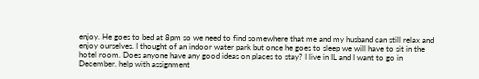enjoy. He goes to bed at 8pm so we need to find somewhere that me and my husband can still relax and enjoy ourselves. I thought of an indoor water park but once he goes to sleep we will have to sit in the hotel room. Does anyone have any good ideas on places to stay? I live in IL and I want to go in December. help with assignment